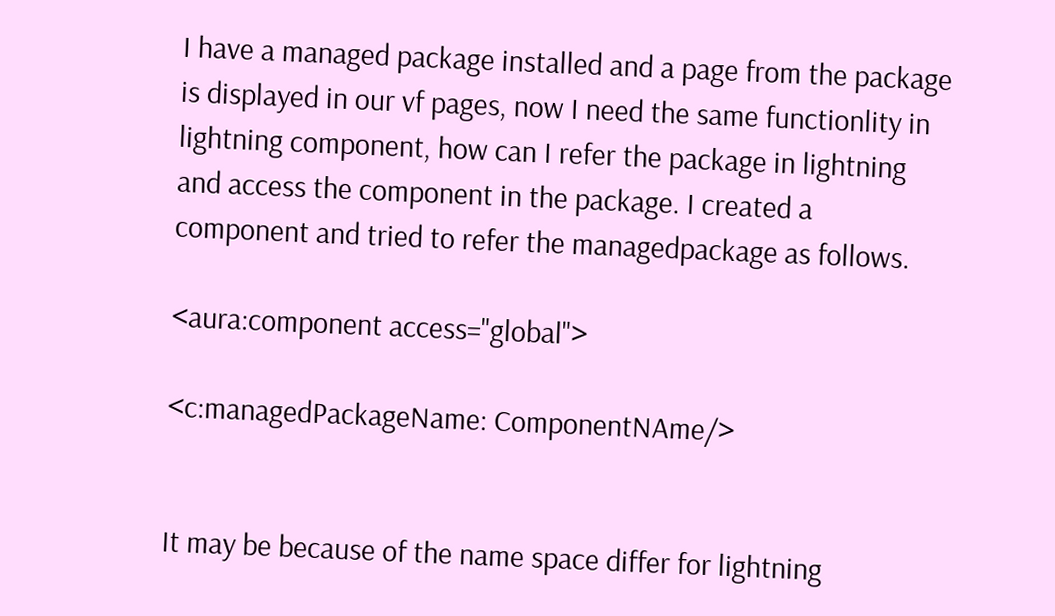I have a managed package installed and a page from the package is displayed in our vf pages, now I need the same functionlity in lightning component, how can I refer the package in lightning and access the component in the package. I created a component and tried to refer the managedpackage as follows.

<aura:component access="global">

<c:managedPackageName: ComponentNAme/>


It may be because of the name space differ for lightning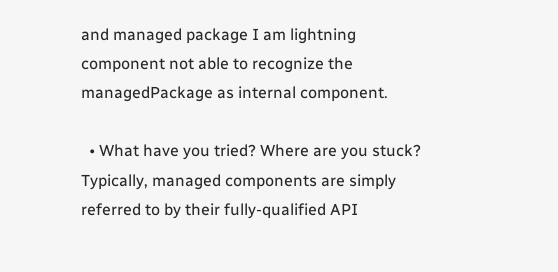and managed package I am lightning component not able to recognize the managedPackage as internal component.

  • What have you tried? Where are you stuck? Typically, managed components are simply referred to by their fully-qualified API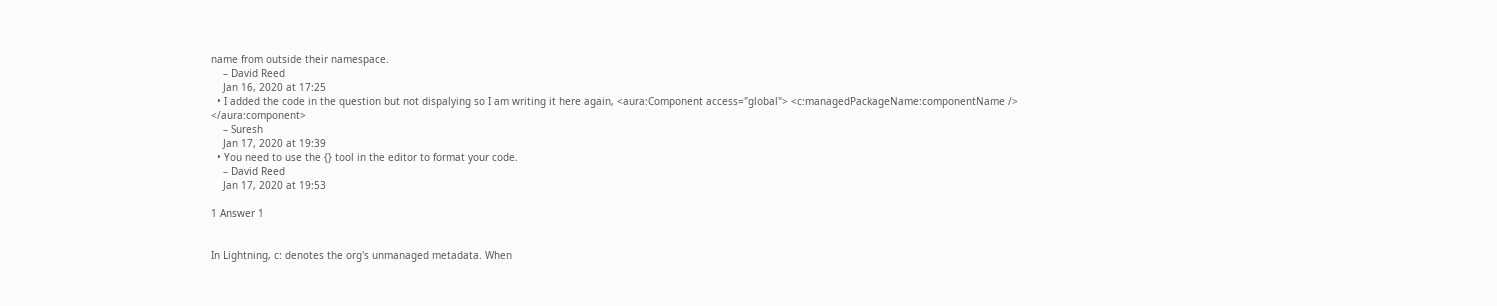name from outside their namespace.
    – David Reed
    Jan 16, 2020 at 17:25
  • I added the code in the question but not dispalying so I am writing it here again, <aura:Component access="global"> <c:managedPackageName:componentName /> </aura:component>
    – Suresh
    Jan 17, 2020 at 19:39
  • You need to use the {} tool in the editor to format your code.
    – David Reed
    Jan 17, 2020 at 19:53

1 Answer 1


In Lightning, c: denotes the org's unmanaged metadata. When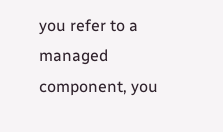you refer to a managed component, you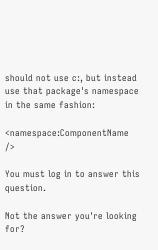should not use c:, but instead use that package's namespace in the same fashion:

<namespace:ComponentName />

You must log in to answer this question.

Not the answer you're looking for?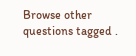Browse other questions tagged .